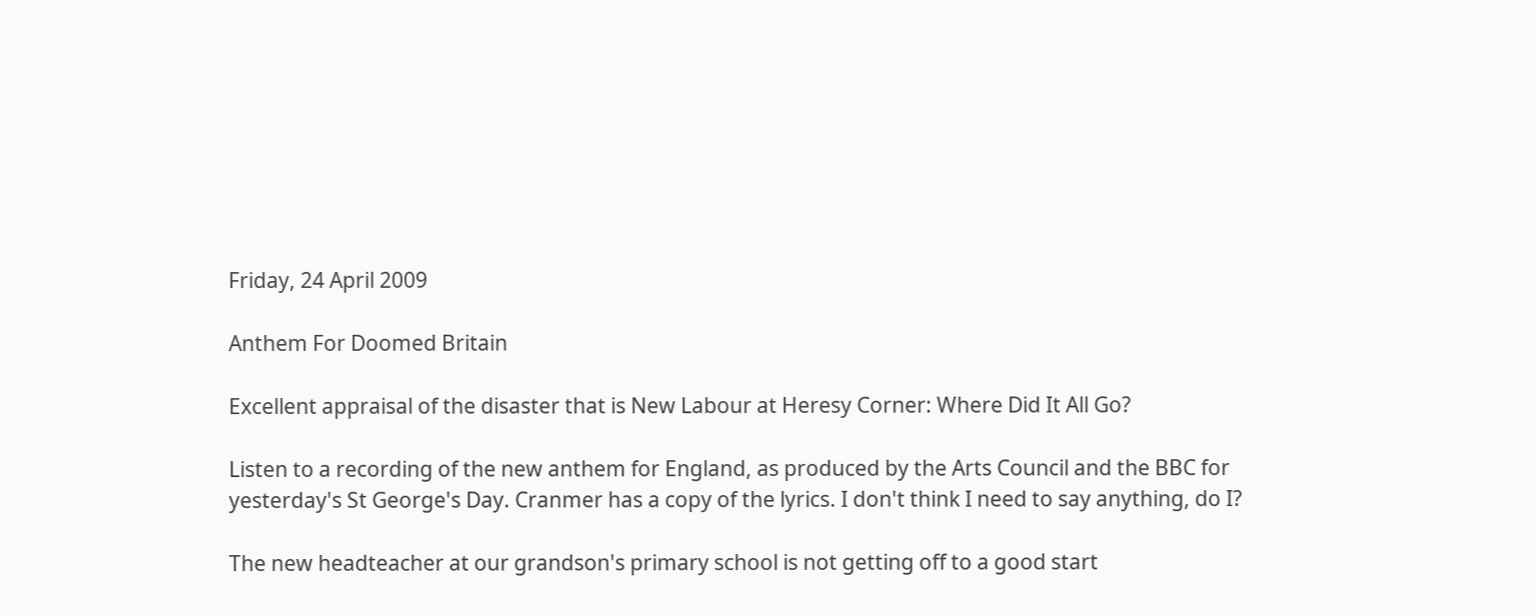Friday, 24 April 2009

Anthem For Doomed Britain

Excellent appraisal of the disaster that is New Labour at Heresy Corner: Where Did It All Go?

Listen to a recording of the new anthem for England, as produced by the Arts Council and the BBC for yesterday's St George's Day. Cranmer has a copy of the lyrics. I don't think I need to say anything, do I?

The new headteacher at our grandson's primary school is not getting off to a good start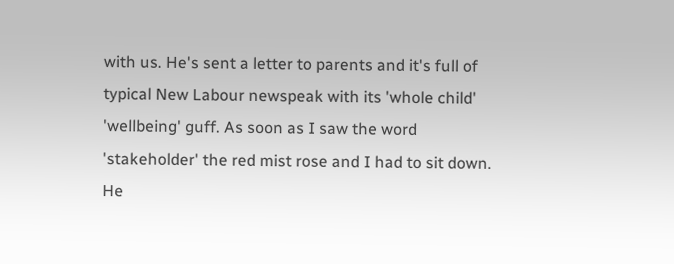with us. He's sent a letter to parents and it's full of typical New Labour newspeak with its 'whole child' 'wellbeing' guff. As soon as I saw the word 'stakeholder' the red mist rose and I had to sit down. He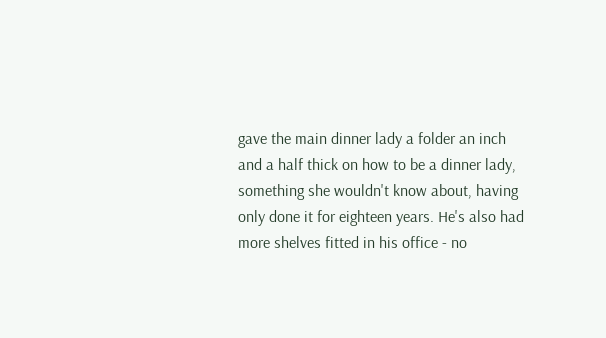gave the main dinner lady a folder an inch and a half thick on how to be a dinner lady, something she wouldn't know about, having only done it for eighteen years. He's also had more shelves fitted in his office - no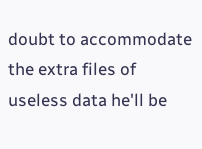doubt to accommodate the extra files of useless data he'll be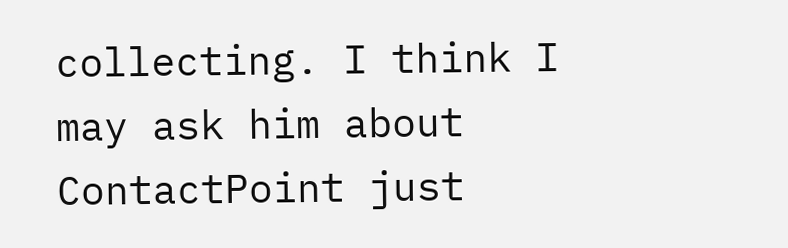collecting. I think I may ask him about ContactPoint just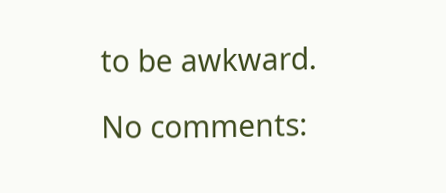to be awkward.

No comments: